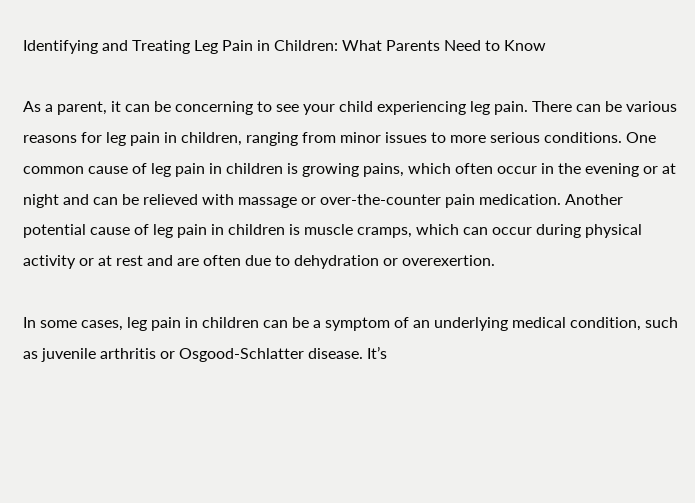Identifying and Treating Leg Pain in Children: What Parents Need to Know

As a parent, it can be concerning to see your child experiencing leg pain. There can be various reasons for leg pain in children, ranging from minor issues to more serious conditions. One common cause of leg pain in children is growing pains, which often occur in the evening or at night and can be relieved with massage or over-the-counter pain medication. Another potential cause of leg pain in children is muscle cramps, which can occur during physical activity or at rest and are often due to dehydration or overexertion.

In some cases, leg pain in children can be a symptom of an underlying medical condition, such as juvenile arthritis or Osgood-Schlatter disease. It’s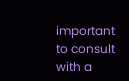important to consult with a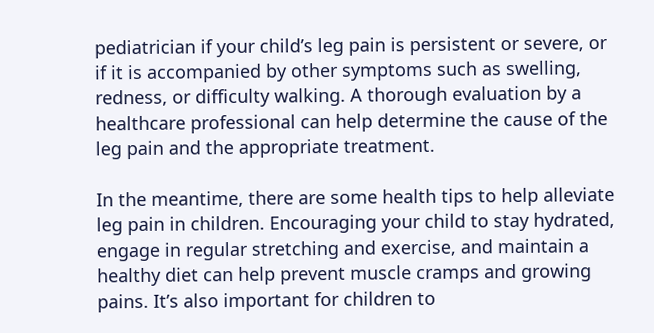pediatrician if your child’s leg pain is persistent or severe, or if it is accompanied by other symptoms such as swelling, redness, or difficulty walking. A thorough evaluation by a healthcare professional can help determine the cause of the leg pain and the appropriate treatment.

In the meantime, there are some health tips to help alleviate leg pain in children. Encouraging your child to stay hydrated, engage in regular stretching and exercise, and maintain a healthy diet can help prevent muscle cramps and growing pains. It’s also important for children to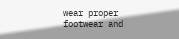wear proper footwear and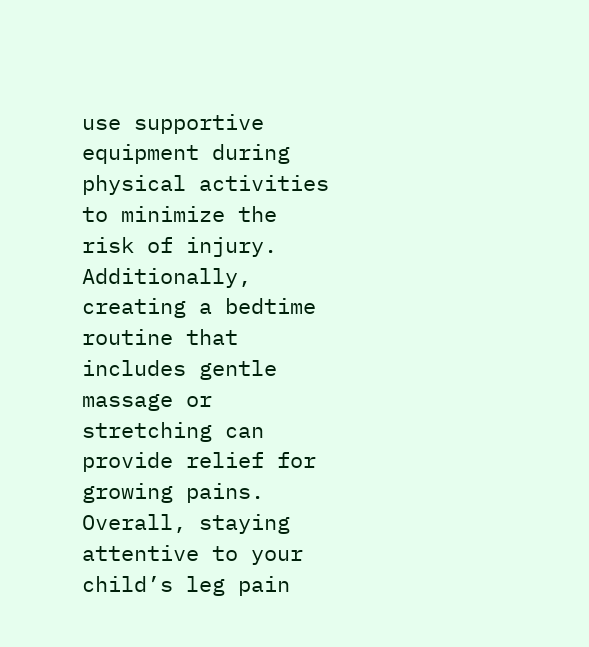use supportive equipment during physical activities to minimize the risk of injury. Additionally, creating a bedtime routine that includes gentle massage or stretching can provide relief for growing pains. Overall, staying attentive to your child’s leg pain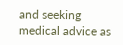and seeking medical advice as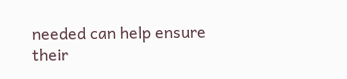needed can help ensure their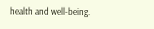health and well-being.